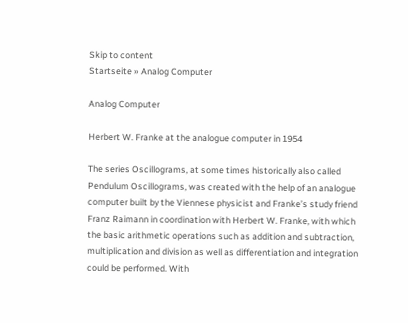Skip to content
Startseite » Analog Computer

Analog Computer

Herbert W. Franke at the analogue computer in 1954

The series Oscillograms, at some times historically also called Pendulum Oscillograms, was created with the help of an analogue computer built by the Viennese physicist and Franke’s study friend Franz Raimann in coordination with Herbert W. Franke, with which the basic arithmetic operations such as addition and subtraction, multiplication and division as well as differentiation and integration could be performed. With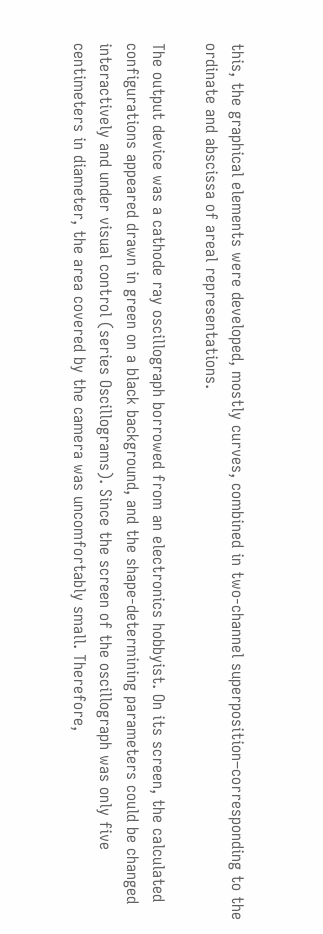this, the graphical elements were developed, mostly curves, combined in two-channel superposition–corresponding to the ordinate and abscissa of areal representations.

The output device was a cathode ray oscillograph borrowed from an electronics hobbyist. On its screen, the calculated configurations appeared drawn in green on a black background, and the shape-determining parameters could be changed interactively and under visual control (series Oscillograms). Since the screen of the oscillograph was only five centimeters in diameter, the area covered by the camera was uncomfortably small. Therefore,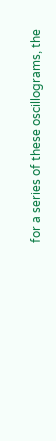for a series of these oscillograms, the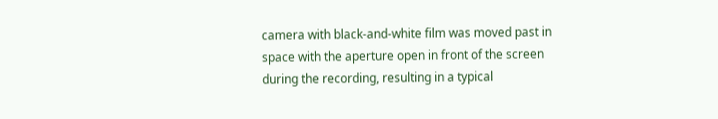camera with black-and-white film was moved past in space with the aperture open in front of the screen during the recording, resulting in a typical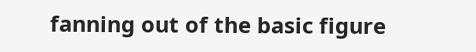fanning out of the basic figure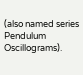(also named series Pendulum Oscillograms).